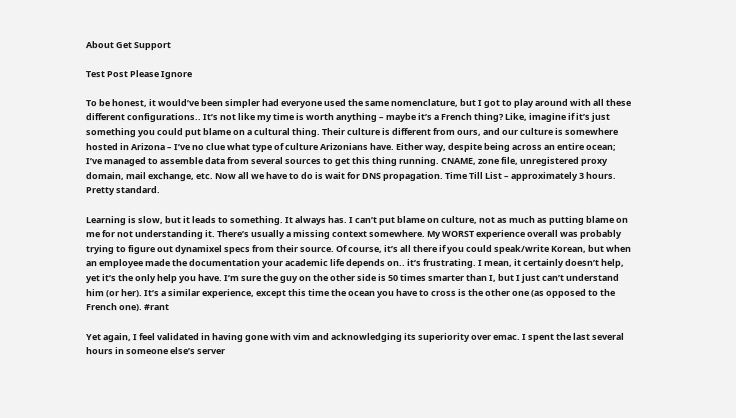About Get Support

Test Post Please Ignore

To be honest, it would’ve been simpler had everyone used the same nomenclature, but I got to play around with all these different configurations.. It’s not like my time is worth anything – maybe it’s a French thing? Like, imagine if it’s just something you could put blame on a cultural thing. Their culture is different from ours, and our culture is somewhere hosted in Arizona – I’ve no clue what type of culture Arizonians have. Either way, despite being across an entire ocean; I’ve managed to assemble data from several sources to get this thing running. CNAME, zone file, unregistered proxy domain, mail exchange, etc. Now all we have to do is wait for DNS propagation. Time Till List – approximately 3 hours. Pretty standard.

Learning is slow, but it leads to something. It always has. I can’t put blame on culture, not as much as putting blame on me for not understanding it. There’s usually a missing context somewhere. My WORST experience overall was probably trying to figure out dynamixel specs from their source. Of course, it’s all there if you could speak/write Korean, but when an employee made the documentation your academic life depends on.. it’s frustrating. I mean, it certainly doesn’t help, yet it’s the only help you have. I’m sure the guy on the other side is 50 times smarter than I, but I just can’t understand him (or her). It’s a similar experience, except this time the ocean you have to cross is the other one (as opposed to the French one). #rant

Yet again, I feel validated in having gone with vim and acknowledging its superiority over emac. I spent the last several hours in someone else’s server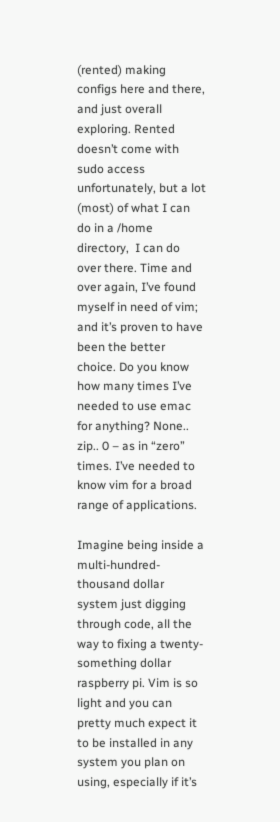(rented) making configs here and there, and just overall exploring. Rented doesn’t come with sudo access unfortunately, but a lot (most) of what I can do in a /home directory,  I can do over there. Time and over again, I’ve found myself in need of vim; and it’s proven to have been the better choice. Do you know how many times I’ve needed to use emac for anything? None.. zip.. 0 – as in “zero” times. I’ve needed to know vim for a broad range of applications.

Imagine being inside a multi-hundred-thousand dollar system just digging through code, all the way to fixing a twenty-something dollar raspberry pi. Vim is so light and you can pretty much expect it to be installed in any system you plan on using, especially if it’s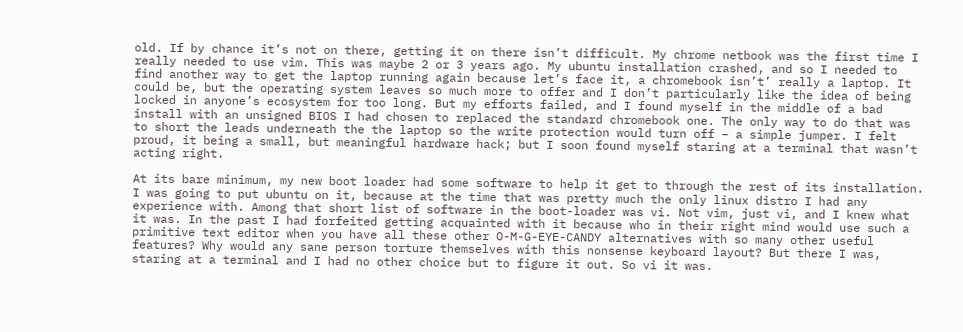old. If by chance it’s not on there, getting it on there isn’t difficult. My chrome netbook was the first time I really needed to use vim. This was maybe 2 or 3 years ago. My ubuntu installation crashed, and so I needed to find another way to get the laptop running again because let’s face it, a chromebook isn’t’ really a laptop. It could be, but the operating system leaves so much more to offer and I don’t particularly like the idea of being locked in anyone’s ecosystem for too long. But my efforts failed, and I found myself in the middle of a bad install with an unsigned BIOS I had chosen to replaced the standard chromebook one. The only way to do that was to short the leads underneath the the laptop so the write protection would turn off – a simple jumper. I felt proud, it being a small, but meaningful hardware hack; but I soon found myself staring at a terminal that wasn’t acting right.

At its bare minimum, my new boot loader had some software to help it get to through the rest of its installation. I was going to put ubuntu on it, because at the time that was pretty much the only linux distro I had any experience with. Among that short list of software in the boot-loader was vi. Not vim, just vi, and I knew what it was. In the past I had forfeited getting acquainted with it because who in their right mind would use such a primitive text editor when you have all these other O-M-G-EYE-CANDY alternatives with so many other useful features? Why would any sane person torture themselves with this nonsense keyboard layout? But there I was, staring at a terminal and I had no other choice but to figure it out. So vi it was.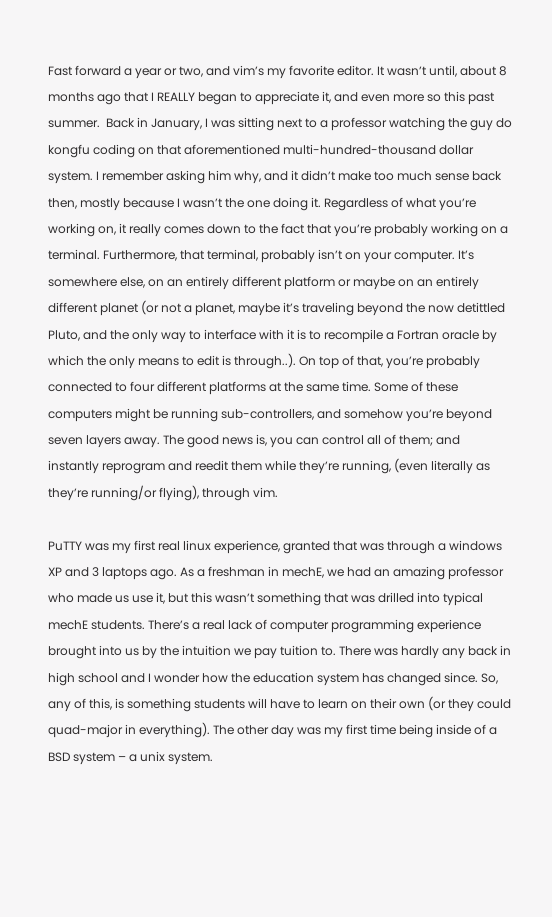Fast forward a year or two, and vim’s my favorite editor. It wasn’t until, about 8 months ago that I REALLY began to appreciate it, and even more so this past summer.  Back in January, I was sitting next to a professor watching the guy do kongfu coding on that aforementioned multi-hundred-thousand dollar system. I remember asking him why, and it didn’t make too much sense back then, mostly because I wasn’t the one doing it. Regardless of what you’re working on, it really comes down to the fact that you’re probably working on a terminal. Furthermore, that terminal, probably isn’t on your computer. It’s somewhere else, on an entirely different platform or maybe on an entirely different planet (or not a planet, maybe it’s traveling beyond the now detittled Pluto, and the only way to interface with it is to recompile a Fortran oracle by which the only means to edit is through..). On top of that, you’re probably connected to four different platforms at the same time. Some of these computers might be running sub-controllers, and somehow you’re beyond seven layers away. The good news is, you can control all of them; and instantly reprogram and reedit them while they’re running, (even literally as they’re running/or flying), through vim.

PuTTY was my first real linux experience, granted that was through a windows XP and 3 laptops ago. As a freshman in mechE, we had an amazing professor who made us use it, but this wasn’t something that was drilled into typical mechE students. There’s a real lack of computer programming experience brought into us by the intuition we pay tuition to. There was hardly any back in high school and I wonder how the education system has changed since. So, any of this, is something students will have to learn on their own (or they could quad-major in everything). The other day was my first time being inside of a BSD system – a unix system.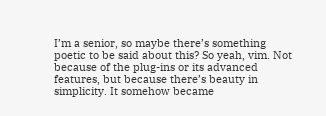I’m a senior, so maybe there’s something poetic to be said about this? So yeah, vim. Not because of the plug-ins or its advanced features, but because there’s beauty in simplicity. It somehow became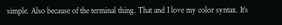simple. Also because of the terminal thing. That and I love my color syntax. It’s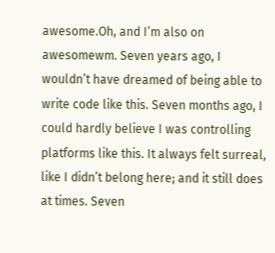awesome.Oh, and I’m also on awesomewm. Seven years ago, I wouldn’t have dreamed of being able to write code like this. Seven months ago, I could hardly believe I was controlling platforms like this. It always felt surreal, like I didn’t belong here; and it still does at times. Seven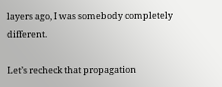layers ago, I was somebody completely different.

Let’s recheck that propagation